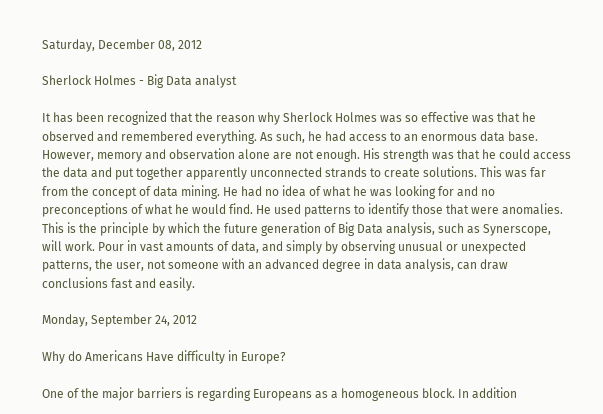Saturday, December 08, 2012

Sherlock Holmes - Big Data analyst

It has been recognized that the reason why Sherlock Holmes was so effective was that he observed and remembered everything. As such, he had access to an enormous data base. However, memory and observation alone are not enough. His strength was that he could access the data and put together apparently unconnected strands to create solutions. This was far from the concept of data mining. He had no idea of what he was looking for and no preconceptions of what he would find. He used patterns to identify those that were anomalies. This is the principle by which the future generation of Big Data analysis, such as Synerscope, will work. Pour in vast amounts of data, and simply by observing unusual or unexpected patterns, the user, not someone with an advanced degree in data analysis, can draw conclusions fast and easily.

Monday, September 24, 2012

Why do Americans Have difficulty in Europe?

One of the major barriers is regarding Europeans as a homogeneous block. In addition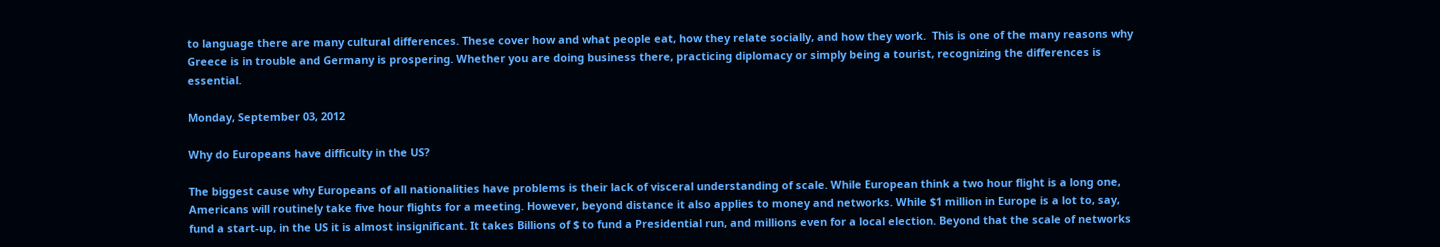to language there are many cultural differences. These cover how and what people eat, how they relate socially, and how they work.  This is one of the many reasons why Greece is in trouble and Germany is prospering. Whether you are doing business there, practicing diplomacy or simply being a tourist, recognizing the differences is essential.

Monday, September 03, 2012

Why do Europeans have difficulty in the US?

The biggest cause why Europeans of all nationalities have problems is their lack of visceral understanding of scale. While European think a two hour flight is a long one, Americans will routinely take five hour flights for a meeting. However, beyond distance it also applies to money and networks. While $1 million in Europe is a lot to, say, fund a start-up, in the US it is almost insignificant. It takes Billions of $ to fund a Presidential run, and millions even for a local election. Beyond that the scale of networks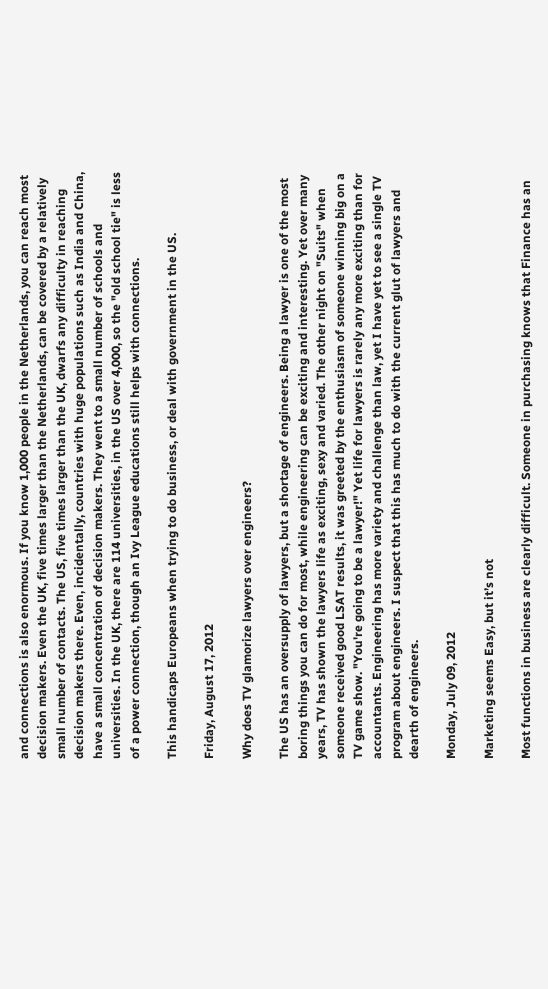and connections is also enormous. If you know 1,000 people in the Netherlands, you can reach most decision makers. Even the UK, five times larger than the Netherlands, can be covered by a relatively small number of contacts. The US, five times larger than the UK, dwarfs any difficulty in reaching decision makers there. Even, incidentally, countries with huge populations such as India and China, have a small concentration of decision makers. They went to a small number of schools and universities. In the UK, there are 114 universities, in the US over 4,000, so the "old school tie" is less of a power connection, though an Ivy League educations still helps with connections.

This handicaps Europeans when trying to do business, or deal with government in the US.

Friday, August 17, 2012

Why does TV glamorize lawyers over engineers?

The US has an oversupply of lawyers, but a shortage of engineers. Being a lawyer is one of the most boring things you can do for most, while engineering can be exciting and interesting. Yet over many years, TV has shown the lawyers life as exciting, sexy and varied. The other night on "Suits" when someone received good LSAT results, it was greeted by the enthusiasm of someone winning big on a TV game show. "You're going to be a lawyer!" Yet life for lawyers is rarely any more exciting than for accountants. Engineering has more variety and challenge than law, yet I have yet to see a single TV program about engineers. I suspect that this has much to do with the current glut of lawyers and dearth of engineers.

Monday, July 09, 2012

Marketing seems Easy, but it’s not

Most functions in business are clearly difficult. Someone in purchasing knows that Finance has an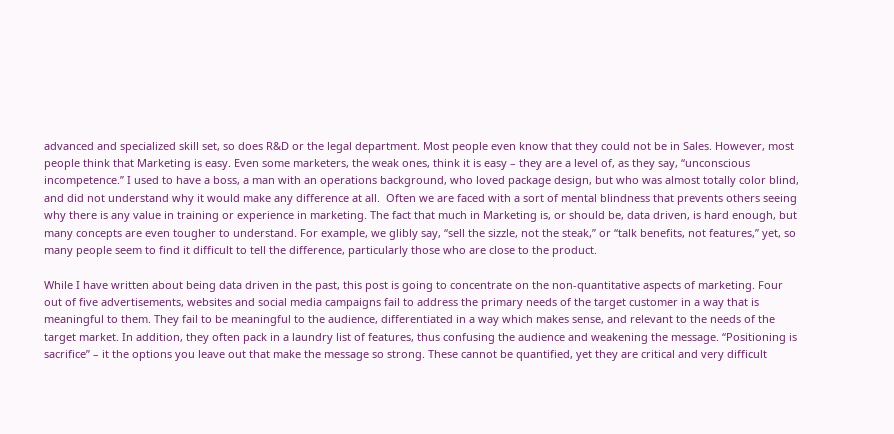advanced and specialized skill set, so does R&D or the legal department. Most people even know that they could not be in Sales. However, most people think that Marketing is easy. Even some marketers, the weak ones, think it is easy – they are a level of, as they say, “unconscious incompetence.” I used to have a boss, a man with an operations background, who loved package design, but who was almost totally color blind, and did not understand why it would make any difference at all.  Often we are faced with a sort of mental blindness that prevents others seeing why there is any value in training or experience in marketing. The fact that much in Marketing is, or should be, data driven, is hard enough, but many concepts are even tougher to understand. For example, we glibly say, “sell the sizzle, not the steak,” or “talk benefits, not features,” yet, so many people seem to find it difficult to tell the difference, particularly those who are close to the product.

While I have written about being data driven in the past, this post is going to concentrate on the non-quantitative aspects of marketing. Four out of five advertisements, websites and social media campaigns fail to address the primary needs of the target customer in a way that is meaningful to them. They fail to be meaningful to the audience, differentiated in a way which makes sense, and relevant to the needs of the target market. In addition, they often pack in a laundry list of features, thus confusing the audience and weakening the message. “Positioning is sacrifice” – it the options you leave out that make the message so strong. These cannot be quantified, yet they are critical and very difficult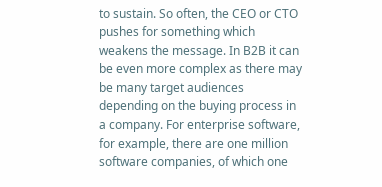to sustain. So often, the CEO or CTO pushes for something which weakens the message. In B2B it can be even more complex as there may be many target audiences depending on the buying process in a company. For enterprise software, for example, there are one million software companies, of which one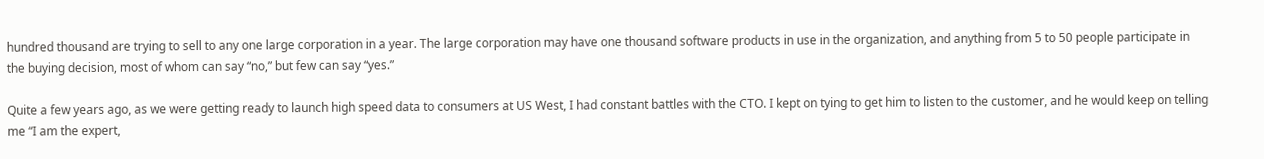hundred thousand are trying to sell to any one large corporation in a year. The large corporation may have one thousand software products in use in the organization, and anything from 5 to 50 people participate in the buying decision, most of whom can say “no,” but few can say “yes.”

Quite a few years ago, as we were getting ready to launch high speed data to consumers at US West, I had constant battles with the CTO. I kept on tying to get him to listen to the customer, and he would keep on telling me “I am the expert,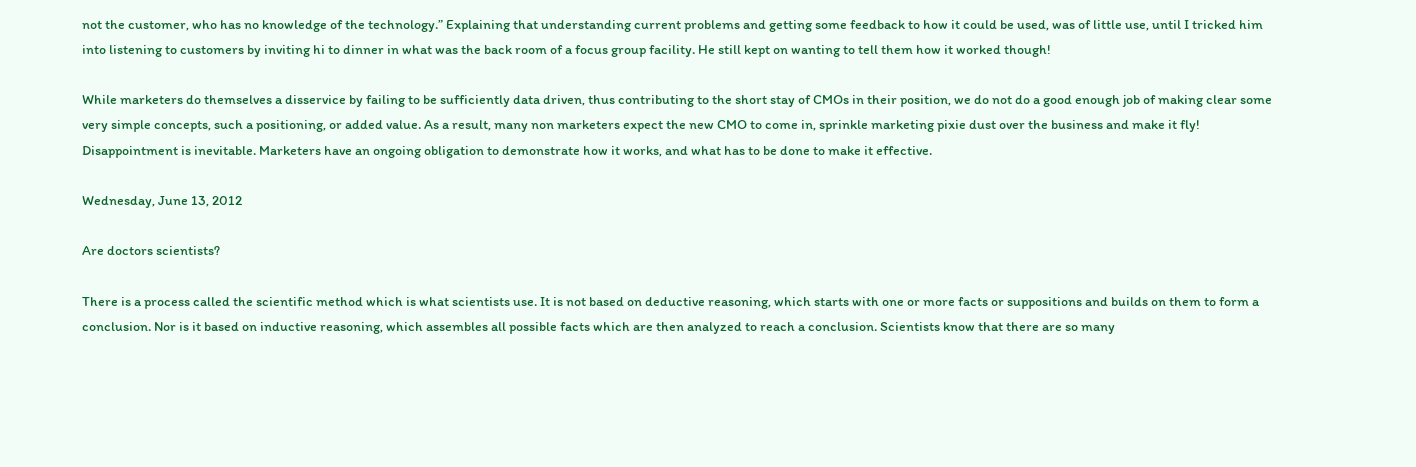not the customer, who has no knowledge of the technology.” Explaining that understanding current problems and getting some feedback to how it could be used, was of little use, until I tricked him into listening to customers by inviting hi to dinner in what was the back room of a focus group facility. He still kept on wanting to tell them how it worked though!

While marketers do themselves a disservice by failing to be sufficiently data driven, thus contributing to the short stay of CMOs in their position, we do not do a good enough job of making clear some very simple concepts, such a positioning, or added value. As a result, many non marketers expect the new CMO to come in, sprinkle marketing pixie dust over the business and make it fly! Disappointment is inevitable. Marketers have an ongoing obligation to demonstrate how it works, and what has to be done to make it effective.

Wednesday, June 13, 2012

Are doctors scientists?

There is a process called the scientific method which is what scientists use. It is not based on deductive reasoning, which starts with one or more facts or suppositions and builds on them to form a conclusion. Nor is it based on inductive reasoning, which assembles all possible facts which are then analyzed to reach a conclusion. Scientists know that there are so many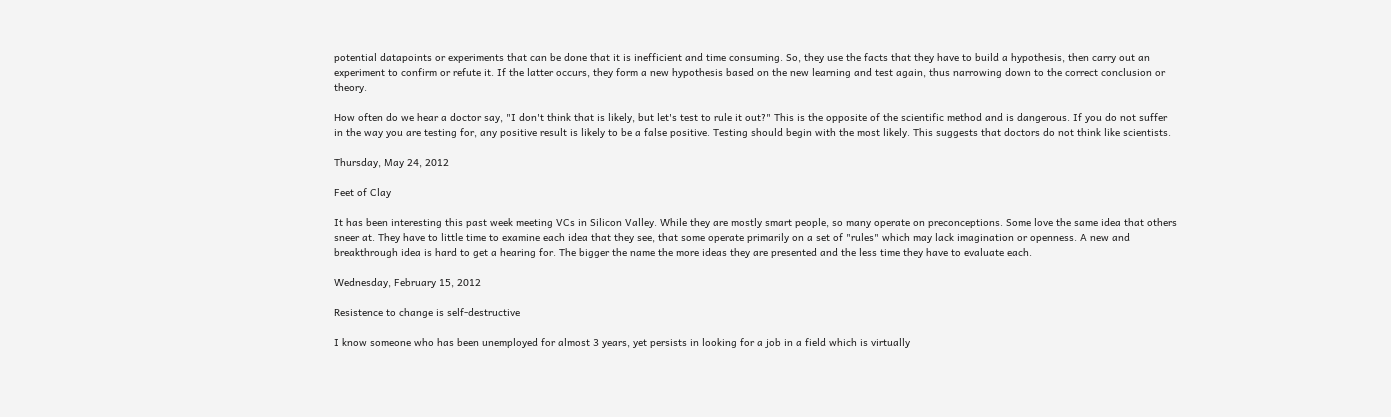potential datapoints or experiments that can be done that it is inefficient and time consuming. So, they use the facts that they have to build a hypothesis, then carry out an experiment to confirm or refute it. If the latter occurs, they form a new hypothesis based on the new learning and test again, thus narrowing down to the correct conclusion or theory.

How often do we hear a doctor say, "I don't think that is likely, but let's test to rule it out?" This is the opposite of the scientific method and is dangerous. If you do not suffer in the way you are testing for, any positive result is likely to be a false positive. Testing should begin with the most likely. This suggests that doctors do not think like scientists.

Thursday, May 24, 2012

Feet of Clay

It has been interesting this past week meeting VCs in Silicon Valley. While they are mostly smart people, so many operate on preconceptions. Some love the same idea that others sneer at. They have to little time to examine each idea that they see, that some operate primarily on a set of "rules" which may lack imagination or openness. A new and breakthrough idea is hard to get a hearing for. The bigger the name the more ideas they are presented and the less time they have to evaluate each.

Wednesday, February 15, 2012

Resistence to change is self-destructive

I know someone who has been unemployed for almost 3 years, yet persists in looking for a job in a field which is virtually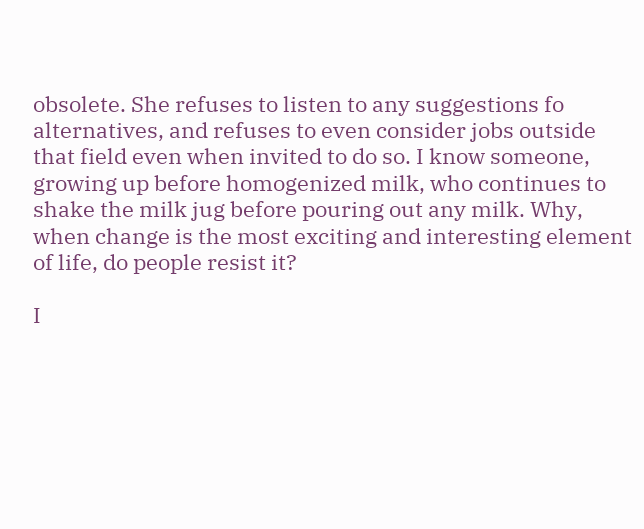obsolete. She refuses to listen to any suggestions fo alternatives, and refuses to even consider jobs outside that field even when invited to do so. I know someone, growing up before homogenized milk, who continues to shake the milk jug before pouring out any milk. Why, when change is the most exciting and interesting element of life, do people resist it?

I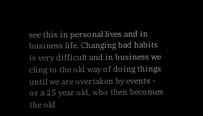see this in personal lives and in business life. Changing bad habits is very difficult and in business we cling to the old way of doing things until we are overtaken by events - or a 25 year old, who then becomes the old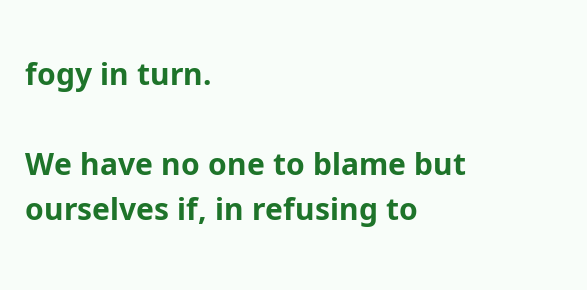fogy in turn.

We have no one to blame but ourselves if, in refusing to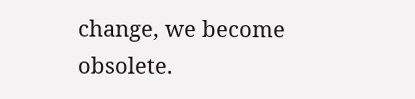change, we become obsolete.